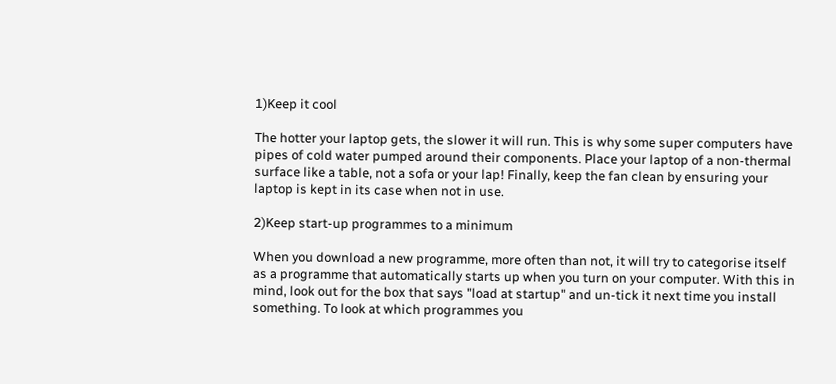1)Keep it cool

The hotter your laptop gets, the slower it will run. This is why some super computers have pipes of cold water pumped around their components. Place your laptop of a non-thermal surface like a table, not a sofa or your lap! Finally, keep the fan clean by ensuring your laptop is kept in its case when not in use.

2)Keep start-up programmes to a minimum

When you download a new programme, more often than not, it will try to categorise itself as a programme that automatically starts up when you turn on your computer. With this in mind, look out for the box that says "load at startup" and un-tick it next time you install something. To look at which programmes you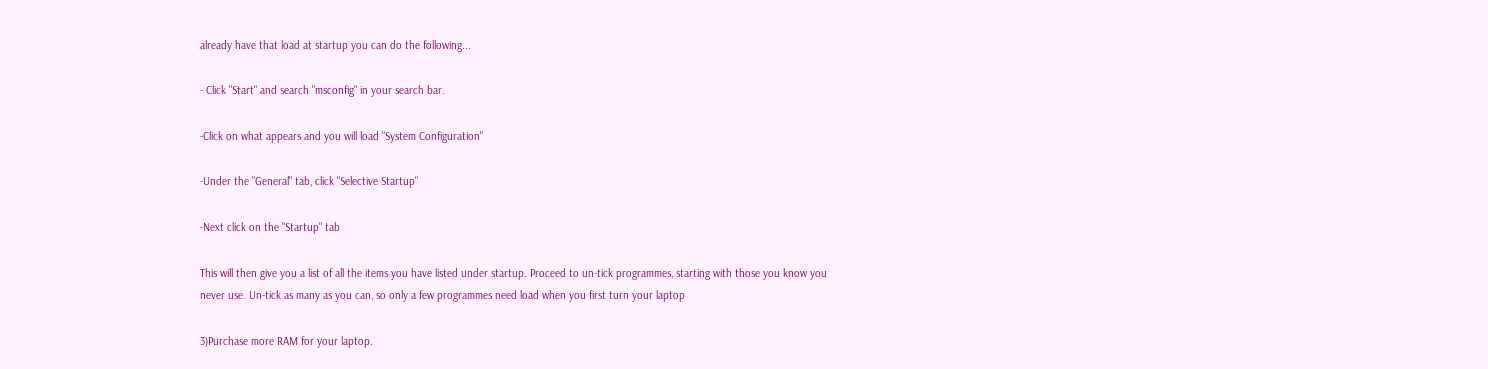already have that load at startup you can do the following...

- Click "Start" and search "msconfig" in your search bar.

-Click on what appears and you will load "System Configuration"

-Under the "General" tab, click "Selective Startup"

-Next click on the "Startup" tab

This will then give you a list of all the items you have listed under startup. Proceed to un-tick programmes, starting with those you know you never use. Un-tick as many as you can, so only a few programmes need load when you first turn your laptop

3)Purchase more RAM for your laptop.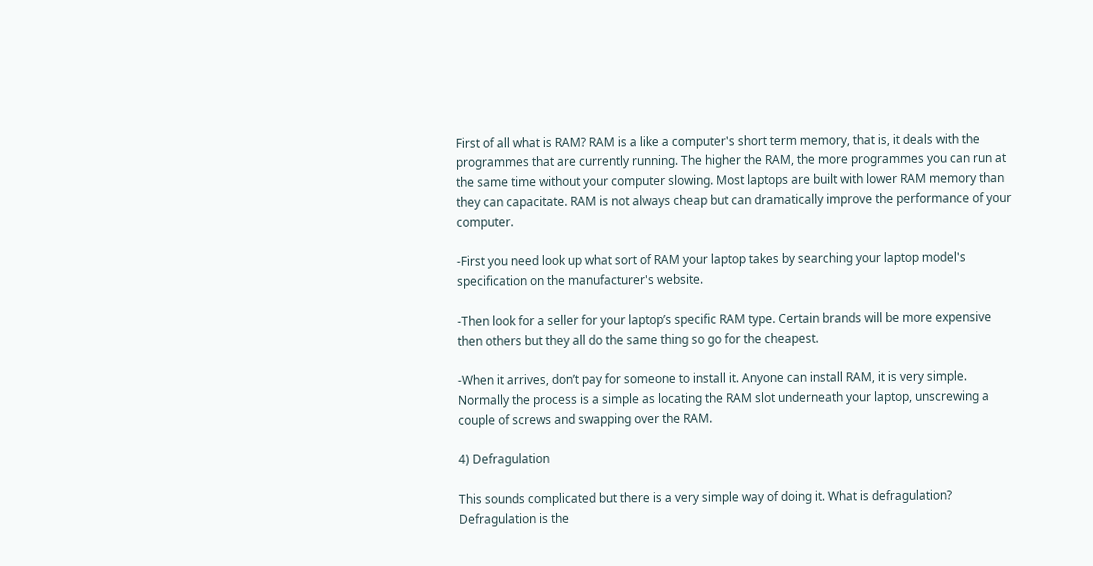First of all what is RAM? RAM is a like a computer's short term memory, that is, it deals with the programmes that are currently running. The higher the RAM, the more programmes you can run at the same time without your computer slowing. Most laptops are built with lower RAM memory than they can capacitate. RAM is not always cheap but can dramatically improve the performance of your computer.

-First you need look up what sort of RAM your laptop takes by searching your laptop model's specification on the manufacturer's website.

-Then look for a seller for your laptop’s specific RAM type. Certain brands will be more expensive then others but they all do the same thing so go for the cheapest.

-When it arrives, don’t pay for someone to install it. Anyone can install RAM, it is very simple. Normally the process is a simple as locating the RAM slot underneath your laptop, unscrewing a couple of screws and swapping over the RAM.

4) Defragulation

This sounds complicated but there is a very simple way of doing it. What is defragulation? Defragulation is the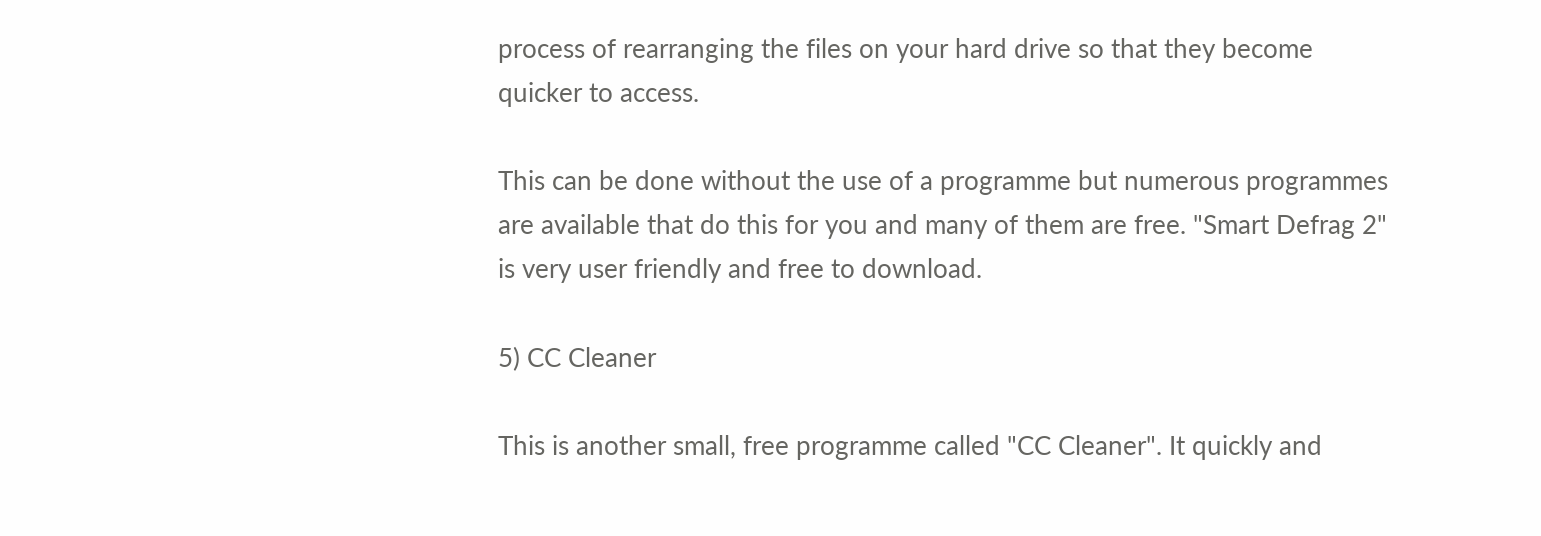process of rearranging the files on your hard drive so that they become quicker to access.

This can be done without the use of a programme but numerous programmes are available that do this for you and many of them are free. "Smart Defrag 2" is very user friendly and free to download.

5) CC Cleaner

This is another small, free programme called "CC Cleaner". It quickly and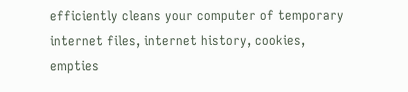efficiently cleans your computer of temporary internet files, internet history, cookies, empties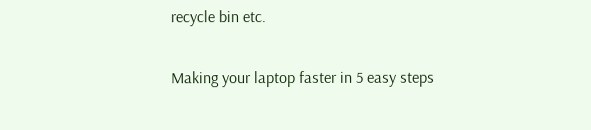recycle bin etc.

Making your laptop faster in 5 easy steps